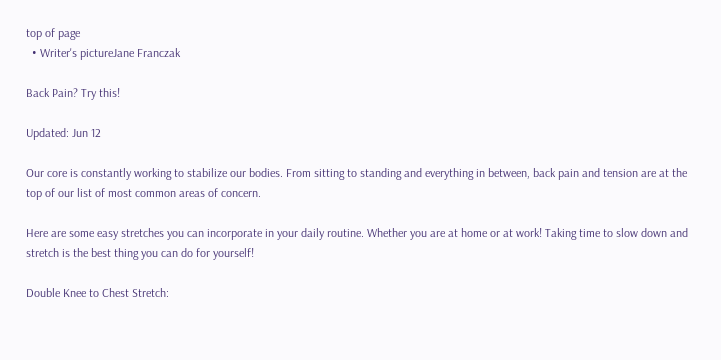top of page
  • Writer's pictureJane Franczak

Back Pain? Try this!

Updated: Jun 12

Our core is constantly working to stabilize our bodies. From sitting to standing and everything in between, back pain and tension are at the top of our list of most common areas of concern.

Here are some easy stretches you can incorporate in your daily routine. Whether you are at home or at work! Taking time to slow down and stretch is the best thing you can do for yourself!

Double Knee to Chest Stretch: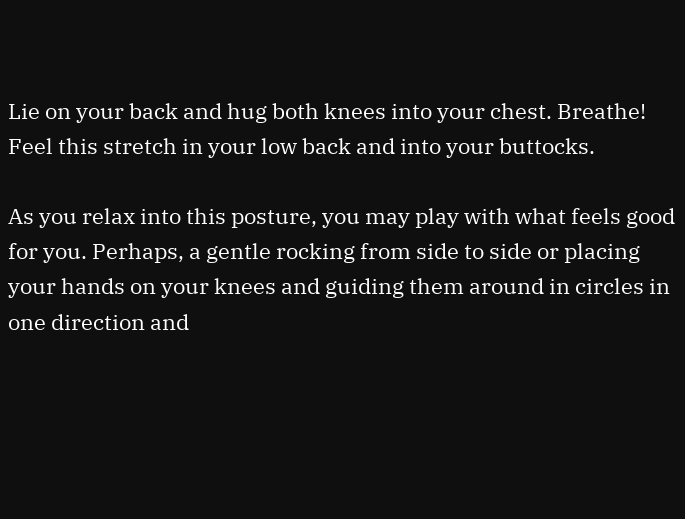Lie on your back and hug both knees into your chest. Breathe! Feel this stretch in your low back and into your buttocks.

As you relax into this posture, you may play with what feels good for you. Perhaps, a gentle rocking from side to side or placing your hands on your knees and guiding them around in circles in one direction and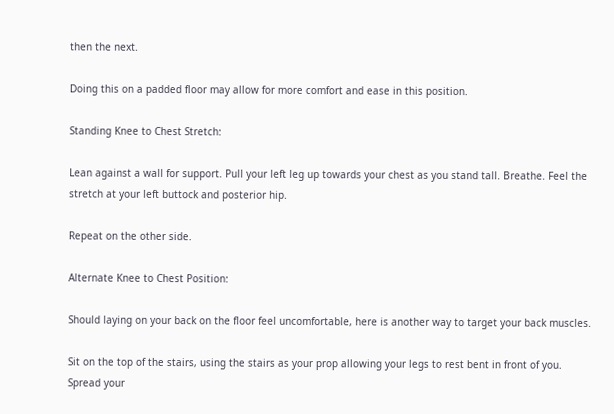then the next.

Doing this on a padded floor may allow for more comfort and ease in this position.

Standing Knee to Chest Stretch:

Lean against a wall for support. Pull your left leg up towards your chest as you stand tall. Breathe. Feel the stretch at your left buttock and posterior hip.

Repeat on the other side.

Alternate Knee to Chest Position:

Should laying on your back on the floor feel uncomfortable, here is another way to target your back muscles.

Sit on the top of the stairs, using the stairs as your prop allowing your legs to rest bent in front of you. Spread your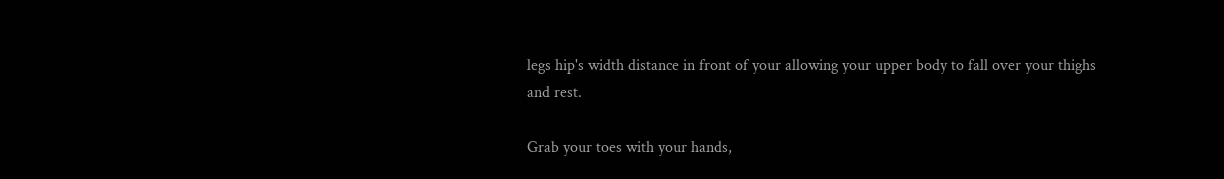legs hip's width distance in front of your allowing your upper body to fall over your thighs and rest.

Grab your toes with your hands,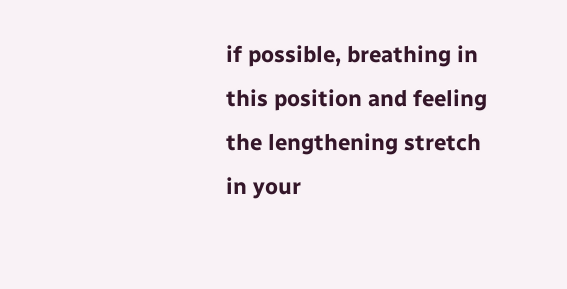if possible, breathing in this position and feeling the lengthening stretch in your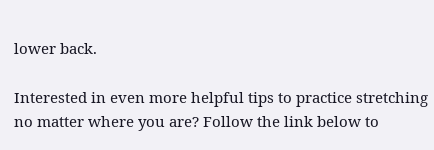lower back.

Interested in even more helpful tips to practice stretching no matter where you are? Follow the link below to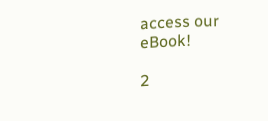access our eBook!

2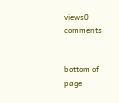views0 comments


bottom of page